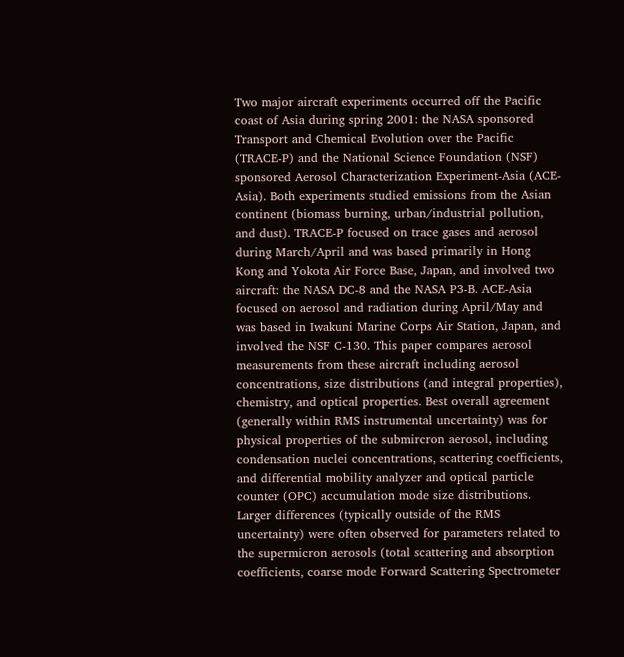Two major aircraft experiments occurred off the Pacific coast of Asia during spring 2001: the NASA sponsored Transport and Chemical Evolution over the Pacific (TRACE-P) and the National Science Foundation (NSF) sponsored Aerosol Characterization Experiment-Asia (ACE-Asia). Both experiments studied emissions from the Asian continent (biomass burning, urban/industrial pollution, and dust). TRACE-P focused on trace gases and aerosol during March/April and was based primarily in Hong Kong and Yokota Air Force Base, Japan, and involved two aircraft: the NASA DC-8 and the NASA P3-B. ACE-Asia focused on aerosol and radiation during April/May and was based in Iwakuni Marine Corps Air Station, Japan, and involved the NSF C-130. This paper compares aerosol measurements from these aircraft including aerosol concentrations, size distributions (and integral properties), chemistry, and optical properties. Best overall agreement (generally within RMS instrumental uncertainty) was for physical properties of the submircron aerosol, including condensation nuclei concentrations, scattering coefficients, and differential mobility analyzer and optical particle counter (OPC) accumulation mode size distributions. Larger differences (typically outside of the RMS uncertainty) were often observed for parameters related to the supermicron aerosols (total scattering and absorption coefficients, coarse mode Forward Scattering Spectrometer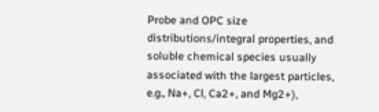Probe and OPC size distributions/integral properties, and soluble chemical species usually associated with the largest particles, e.g., Na+, Cl, Ca2+, and Mg2+),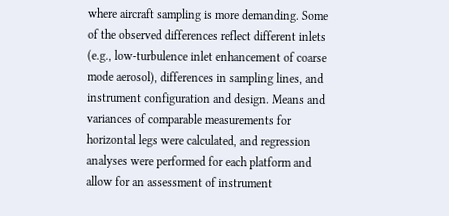where aircraft sampling is more demanding. Some of the observed differences reflect different inlets (e.g., low-turbulence inlet enhancement of coarse mode aerosol), differences in sampling lines, and instrument configuration and design. Means and variances of comparable measurements for horizontal legs were calculated, and regression analyses were performed for each platform and allow for an assessment of instrument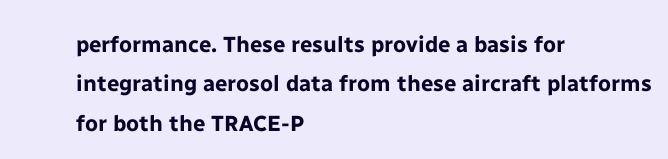performance. These results provide a basis for integrating aerosol data from these aircraft platforms for both the TRACE-P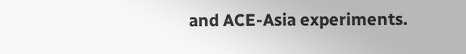and ACE-Asia experiments.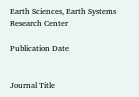Earth Sciences, Earth Systems Research Center

Publication Date


Journal Title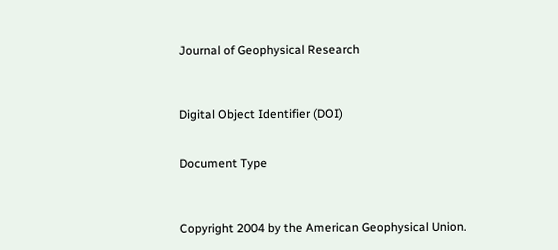Journal of Geophysical Research



Digital Object Identifier (DOI)


Document Type



Copyright 2004 by the American Geophysical Union.